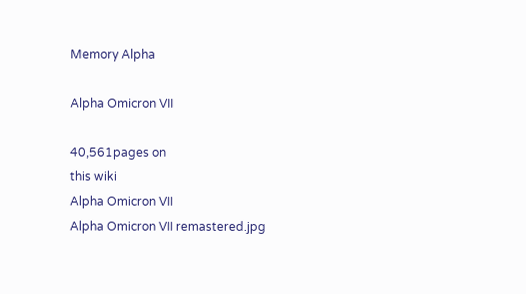Memory Alpha

Alpha Omicron VII

40,561pages on
this wiki
Alpha Omicron VII
Alpha Omicron VII remastered.jpg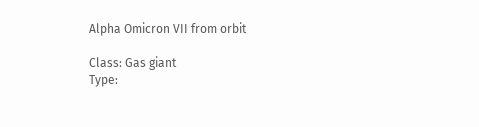Alpha Omicron VII from orbit

Class: Gas giant
Type: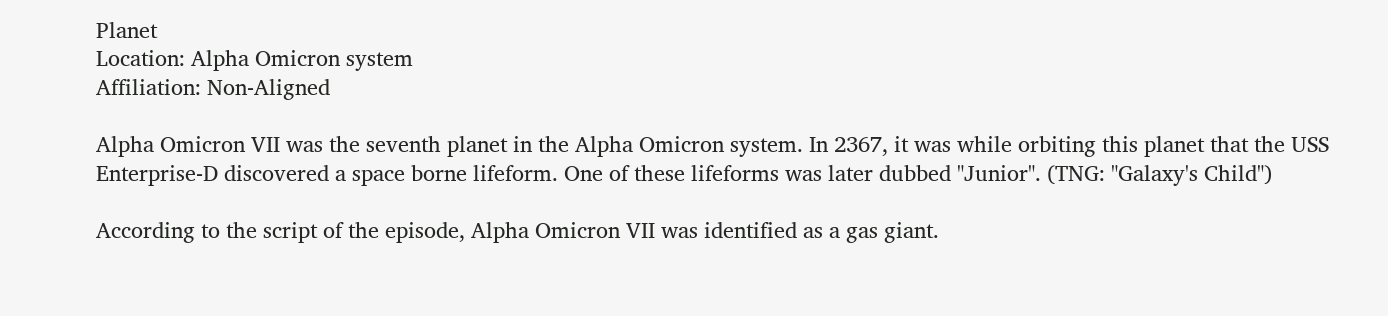Planet
Location: Alpha Omicron system
Affiliation: Non-Aligned

Alpha Omicron VII was the seventh planet in the Alpha Omicron system. In 2367, it was while orbiting this planet that the USS Enterprise-D discovered a space borne lifeform. One of these lifeforms was later dubbed "Junior". (TNG: "Galaxy's Child")

According to the script of the episode, Alpha Omicron VII was identified as a gas giant.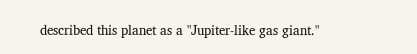described this planet as a "Jupiter-like gas giant."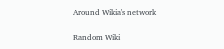Around Wikia's network

Random Wiki